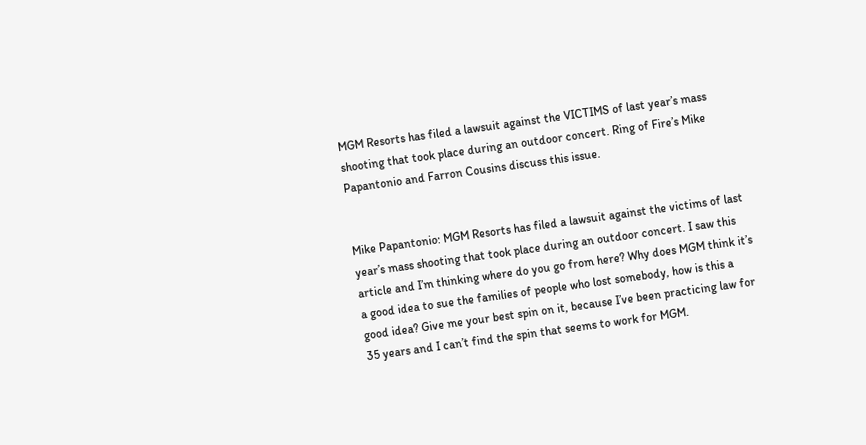MGM Resorts has filed a lawsuit against the VICTIMS of last year’s mass shooting that took place during an outdoor concert. Ring of Fire’s Mike Papantonio and Farron Cousins discuss this issue.


Mike Papantonio: MGM Resorts has filed a lawsuit against the victims of last year’s mass shooting that took place during an outdoor concert. I saw this article and I’m thinking where do you go from here? Why does MGM think it’s a good idea to sue the families of people who lost somebody, how is this a good idea? Give me your best spin on it, because I’ve been practicing law for 35 years and I can’t find the spin that seems to work for MGM.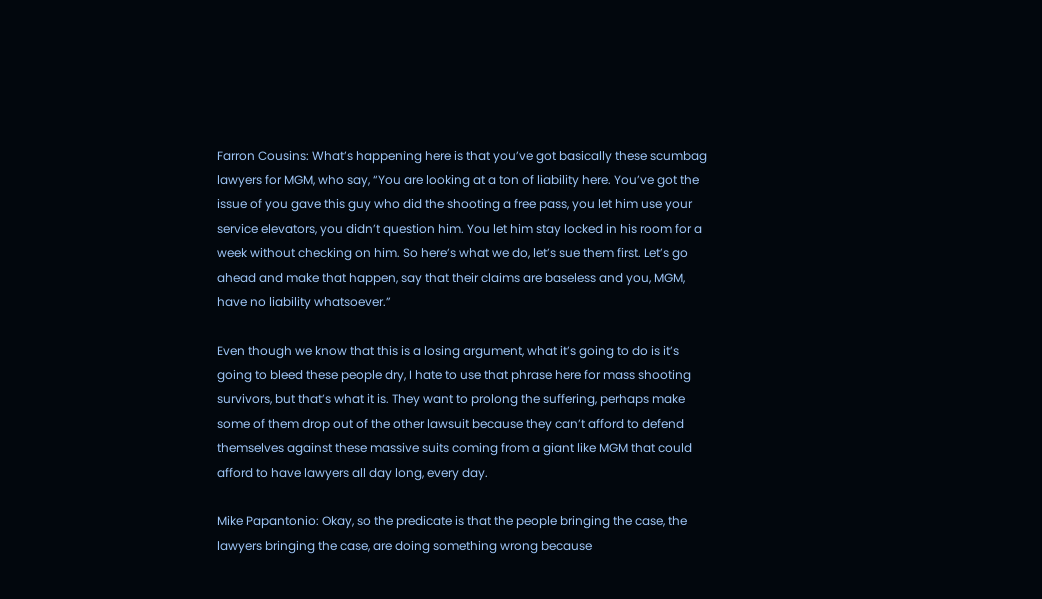Farron Cousins: What’s happening here is that you’ve got basically these scumbag lawyers for MGM, who say, “You are looking at a ton of liability here. You’ve got the issue of you gave this guy who did the shooting a free pass, you let him use your service elevators, you didn’t question him. You let him stay locked in his room for a week without checking on him. So here’s what we do, let’s sue them first. Let’s go ahead and make that happen, say that their claims are baseless and you, MGM, have no liability whatsoever.”

Even though we know that this is a losing argument, what it’s going to do is it’s going to bleed these people dry, I hate to use that phrase here for mass shooting survivors, but that’s what it is. They want to prolong the suffering, perhaps make some of them drop out of the other lawsuit because they can’t afford to defend themselves against these massive suits coming from a giant like MGM that could afford to have lawyers all day long, every day.

Mike Papantonio: Okay, so the predicate is that the people bringing the case, the lawyers bringing the case, are doing something wrong because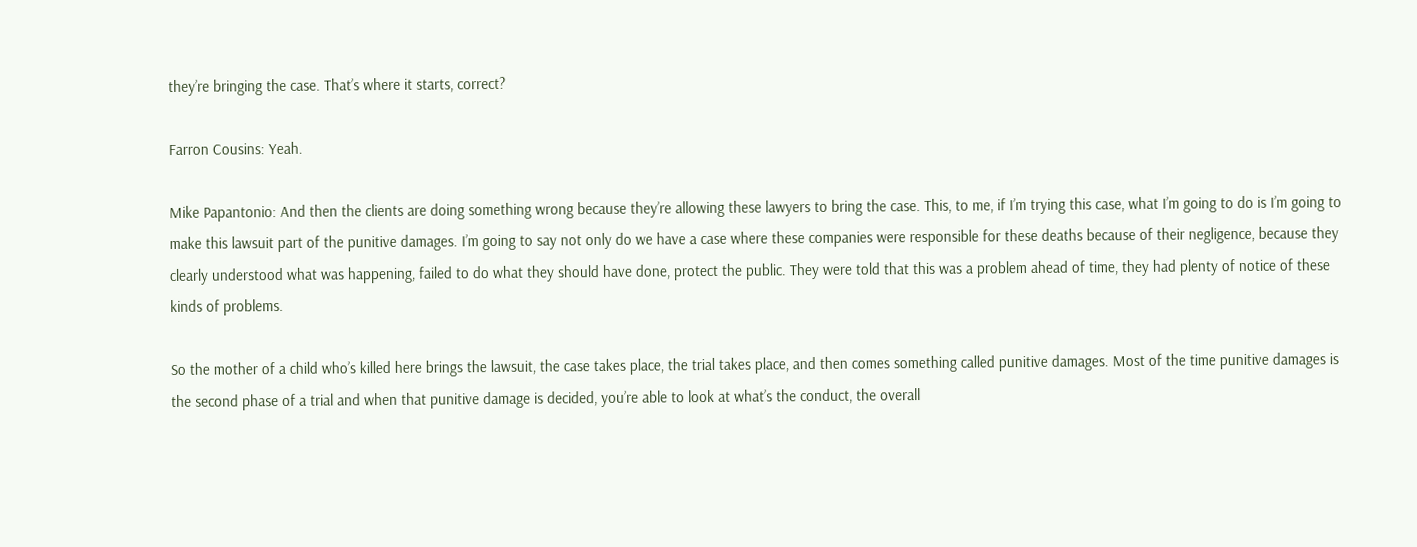they’re bringing the case. That’s where it starts, correct?

Farron Cousins: Yeah.

Mike Papantonio: And then the clients are doing something wrong because they’re allowing these lawyers to bring the case. This, to me, if I’m trying this case, what I’m going to do is I’m going to make this lawsuit part of the punitive damages. I’m going to say not only do we have a case where these companies were responsible for these deaths because of their negligence, because they clearly understood what was happening, failed to do what they should have done, protect the public. They were told that this was a problem ahead of time, they had plenty of notice of these kinds of problems.

So the mother of a child who’s killed here brings the lawsuit, the case takes place, the trial takes place, and then comes something called punitive damages. Most of the time punitive damages is the second phase of a trial and when that punitive damage is decided, you’re able to look at what’s the conduct, the overall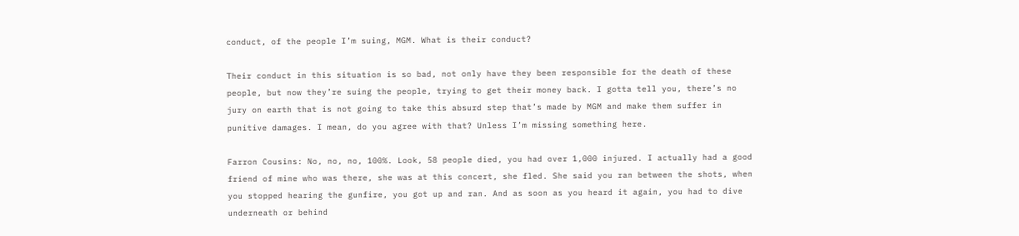conduct, of the people I’m suing, MGM. What is their conduct?

Their conduct in this situation is so bad, not only have they been responsible for the death of these people, but now they’re suing the people, trying to get their money back. I gotta tell you, there’s no jury on earth that is not going to take this absurd step that’s made by MGM and make them suffer in punitive damages. I mean, do you agree with that? Unless I’m missing something here.

Farron Cousins: No, no, no, 100%. Look, 58 people died, you had over 1,000 injured. I actually had a good friend of mine who was there, she was at this concert, she fled. She said you ran between the shots, when you stopped hearing the gunfire, you got up and ran. And as soon as you heard it again, you had to dive underneath or behind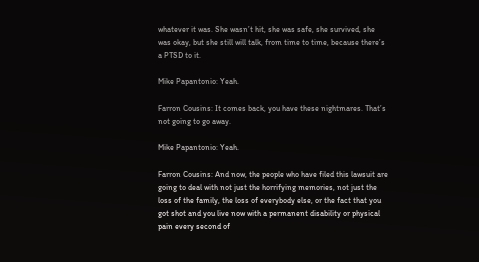whatever it was. She wasn’t hit, she was safe, she survived, she was okay, but she still will talk, from time to time, because there’s a PTSD to it.

Mike Papantonio: Yeah.

Farron Cousins: It comes back, you have these nightmares. That’s not going to go away.

Mike Papantonio: Yeah.

Farron Cousins: And now, the people who have filed this lawsuit are going to deal with not just the horrifying memories, not just the loss of the family, the loss of everybody else, or the fact that you got shot and you live now with a permanent disability or physical pain every second of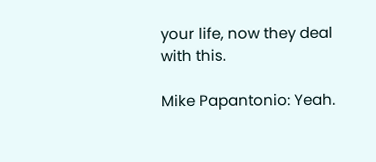your life, now they deal with this.

Mike Papantonio: Yeah.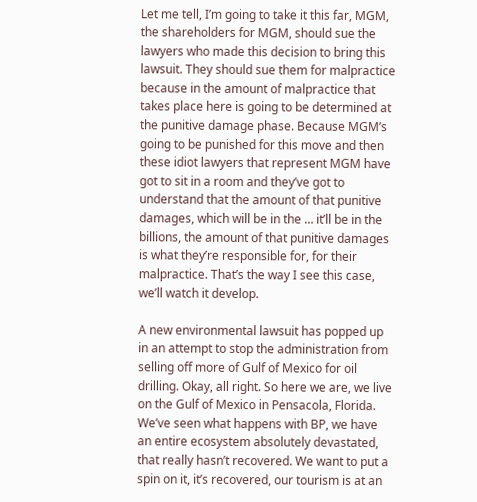Let me tell, I’m going to take it this far, MGM, the shareholders for MGM, should sue the lawyers who made this decision to bring this lawsuit. They should sue them for malpractice because in the amount of malpractice that takes place here is going to be determined at the punitive damage phase. Because MGM’s going to be punished for this move and then these idiot lawyers that represent MGM have got to sit in a room and they’ve got to understand that the amount of that punitive damages, which will be in the … it’ll be in the billions, the amount of that punitive damages is what they’re responsible for, for their malpractice. That’s the way I see this case, we’ll watch it develop.

A new environmental lawsuit has popped up in an attempt to stop the administration from selling off more of Gulf of Mexico for oil drilling. Okay, all right. So here we are, we live on the Gulf of Mexico in Pensacola, Florida. We’ve seen what happens with BP, we have an entire ecosystem absolutely devastated, that really hasn’t recovered. We want to put a spin on it, it’s recovered, our tourism is at an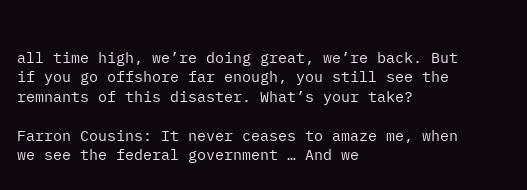all time high, we’re doing great, we’re back. But if you go offshore far enough, you still see the remnants of this disaster. What’s your take?

Farron Cousins: It never ceases to amaze me, when we see the federal government … And we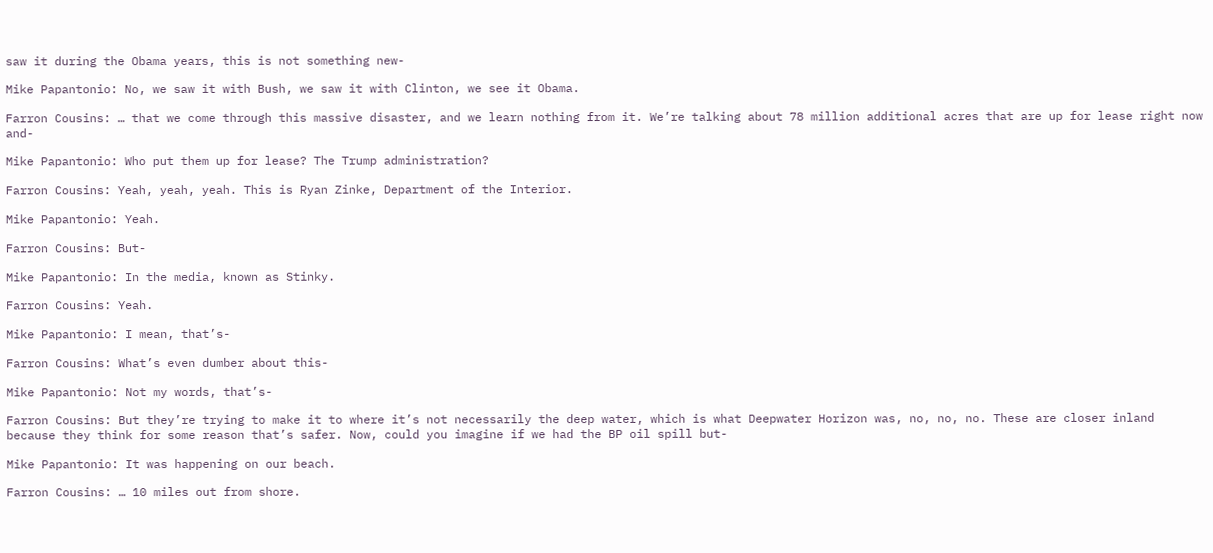saw it during the Obama years, this is not something new-

Mike Papantonio: No, we saw it with Bush, we saw it with Clinton, we see it Obama.

Farron Cousins: … that we come through this massive disaster, and we learn nothing from it. We’re talking about 78 million additional acres that are up for lease right now and-

Mike Papantonio: Who put them up for lease? The Trump administration?

Farron Cousins: Yeah, yeah, yeah. This is Ryan Zinke, Department of the Interior.

Mike Papantonio: Yeah.

Farron Cousins: But-

Mike Papantonio: In the media, known as Stinky.

Farron Cousins: Yeah.

Mike Papantonio: I mean, that’s-

Farron Cousins: What’s even dumber about this-

Mike Papantonio: Not my words, that’s-

Farron Cousins: But they’re trying to make it to where it’s not necessarily the deep water, which is what Deepwater Horizon was, no, no, no. These are closer inland because they think for some reason that’s safer. Now, could you imagine if we had the BP oil spill but-

Mike Papantonio: It was happening on our beach.

Farron Cousins: … 10 miles out from shore.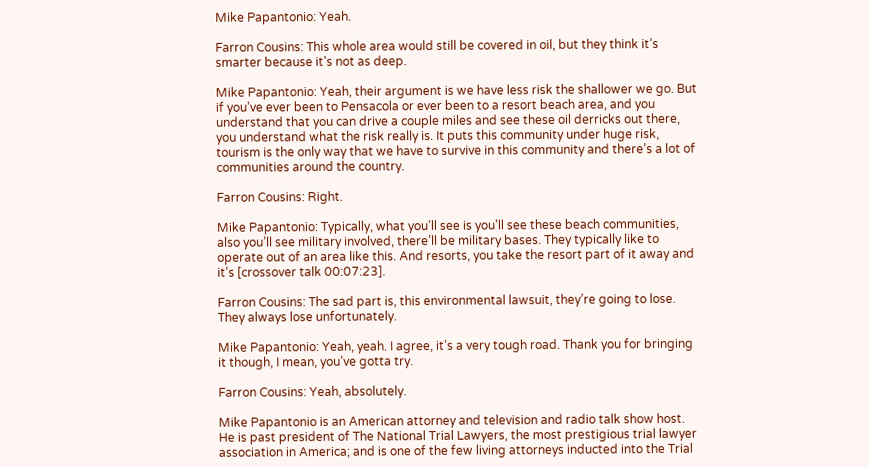Mike Papantonio: Yeah.

Farron Cousins: This whole area would still be covered in oil, but they think it’s smarter because it’s not as deep.

Mike Papantonio: Yeah, their argument is we have less risk the shallower we go. But if you’ve ever been to Pensacola or ever been to a resort beach area, and you understand that you can drive a couple miles and see these oil derricks out there, you understand what the risk really is. It puts this community under huge risk, tourism is the only way that we have to survive in this community and there’s a lot of communities around the country.

Farron Cousins: Right.

Mike Papantonio: Typically, what you’ll see is you’ll see these beach communities, also you’ll see military involved, there’ll be military bases. They typically like to operate out of an area like this. And resorts, you take the resort part of it away and it’s [crossover talk 00:07:23].

Farron Cousins: The sad part is, this environmental lawsuit, they’re going to lose. They always lose unfortunately.

Mike Papantonio: Yeah, yeah. I agree, it’s a very tough road. Thank you for bringing it though, I mean, you’ve gotta try.

Farron Cousins: Yeah, absolutely.

Mike Papantonio is an American attorney and television and radio talk show host. He is past president of The National Trial Lawyers, the most prestigious trial lawyer association in America; and is one of the few living attorneys inducted into the Trial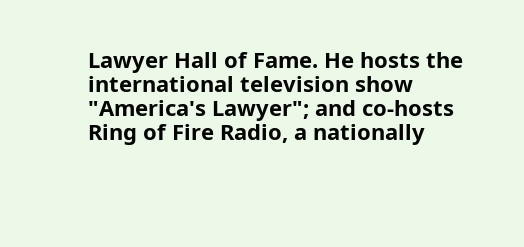Lawyer Hall of Fame. He hosts the international television show "America's Lawyer"; and co-hosts Ring of Fire Radio, a nationally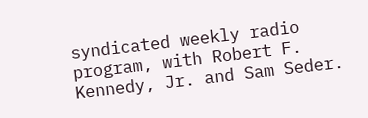syndicated weekly radio program, with Robert F. Kennedy, Jr. and Sam Seder.